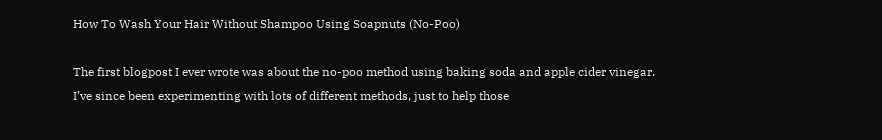How To Wash Your Hair Without Shampoo Using Soapnuts (No-Poo)

The first blogpost I ever wrote was about the no-poo method using baking soda and apple cider vinegar. I’ve since been experimenting with lots of different methods, just to help those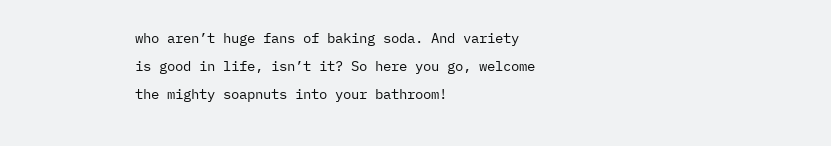who aren’t huge fans of baking soda. And variety is good in life, isn’t it? So here you go, welcome the mighty soapnuts into your bathroom!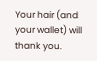Your hair (and your wallet) will thank you.